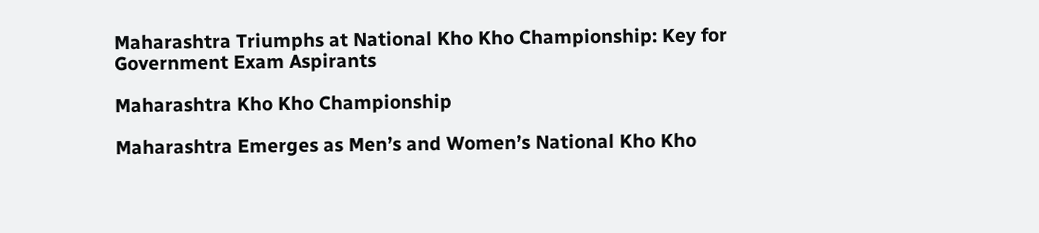Maharashtra Triumphs at National Kho Kho Championship: Key for Government Exam Aspirants

Maharashtra Kho Kho Championship

Maharashtra Emerges as Men’s and Women’s National Kho Kho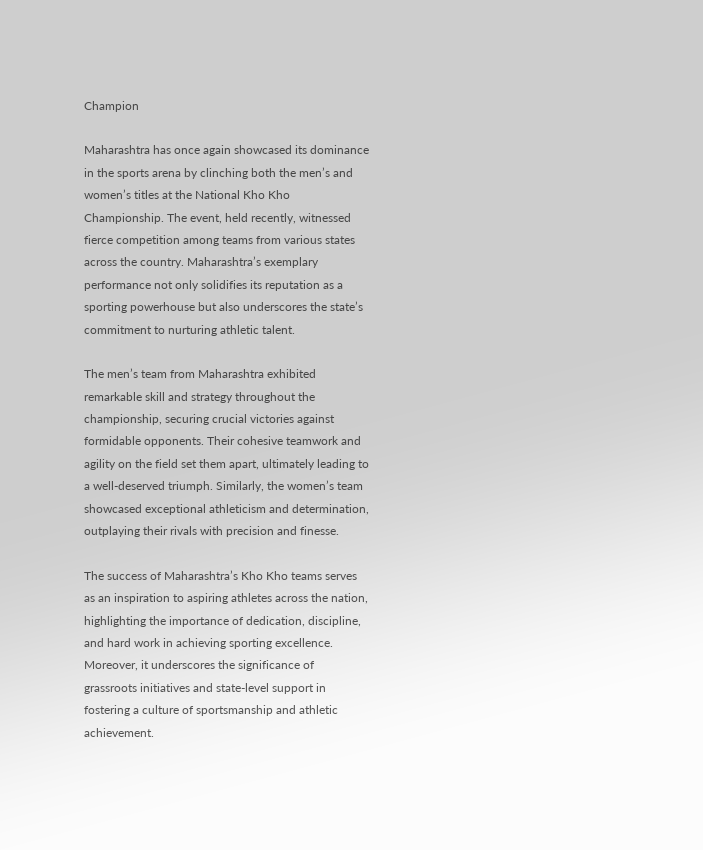Champion

Maharashtra has once again showcased its dominance in the sports arena by clinching both the men’s and women’s titles at the National Kho Kho Championship. The event, held recently, witnessed fierce competition among teams from various states across the country. Maharashtra’s exemplary performance not only solidifies its reputation as a sporting powerhouse but also underscores the state’s commitment to nurturing athletic talent.

The men’s team from Maharashtra exhibited remarkable skill and strategy throughout the championship, securing crucial victories against formidable opponents. Their cohesive teamwork and agility on the field set them apart, ultimately leading to a well-deserved triumph. Similarly, the women’s team showcased exceptional athleticism and determination, outplaying their rivals with precision and finesse.

The success of Maharashtra’s Kho Kho teams serves as an inspiration to aspiring athletes across the nation, highlighting the importance of dedication, discipline, and hard work in achieving sporting excellence. Moreover, it underscores the significance of grassroots initiatives and state-level support in fostering a culture of sportsmanship and athletic achievement.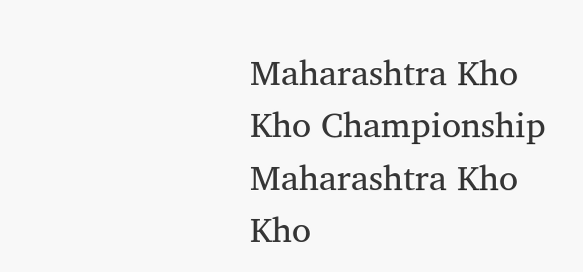Maharashtra Kho Kho Championship
Maharashtra Kho Kho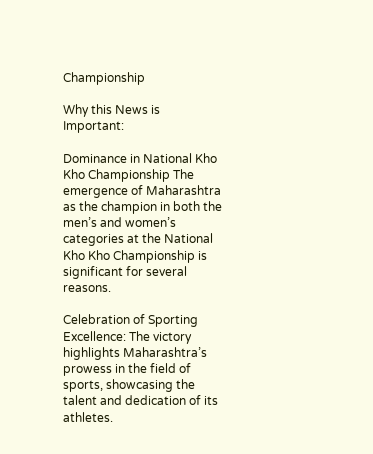Championship

Why this News is Important:

Dominance in National Kho Kho Championship The emergence of Maharashtra as the champion in both the men’s and women’s categories at the National Kho Kho Championship is significant for several reasons.

Celebration of Sporting Excellence: The victory highlights Maharashtra’s prowess in the field of sports, showcasing the talent and dedication of its athletes.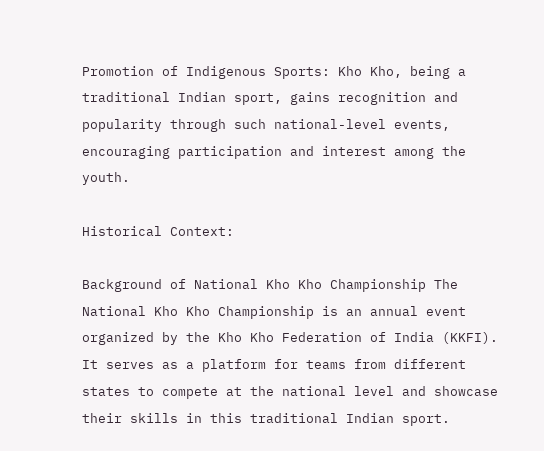Promotion of Indigenous Sports: Kho Kho, being a traditional Indian sport, gains recognition and popularity through such national-level events, encouraging participation and interest among the youth.

Historical Context:

Background of National Kho Kho Championship The National Kho Kho Championship is an annual event organized by the Kho Kho Federation of India (KKFI). It serves as a platform for teams from different states to compete at the national level and showcase their skills in this traditional Indian sport.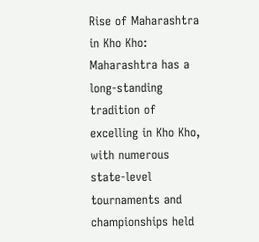Rise of Maharashtra in Kho Kho: Maharashtra has a long-standing tradition of excelling in Kho Kho, with numerous state-level tournaments and championships held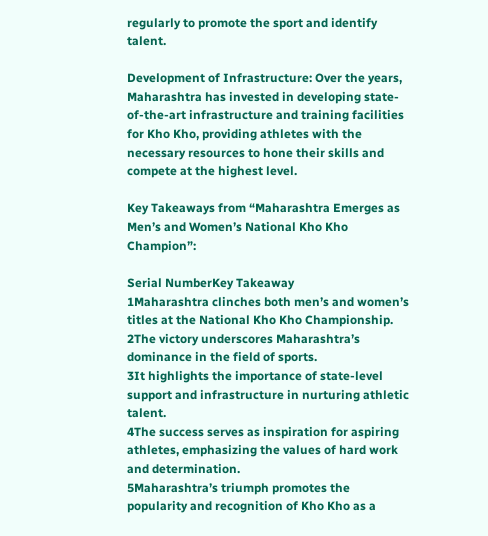regularly to promote the sport and identify talent.

Development of Infrastructure: Over the years, Maharashtra has invested in developing state-of-the-art infrastructure and training facilities for Kho Kho, providing athletes with the necessary resources to hone their skills and compete at the highest level.

Key Takeaways from “Maharashtra Emerges as Men’s and Women’s National Kho Kho Champion”:

Serial NumberKey Takeaway
1Maharashtra clinches both men’s and women’s titles at the National Kho Kho Championship.
2The victory underscores Maharashtra’s dominance in the field of sports.
3It highlights the importance of state-level support and infrastructure in nurturing athletic talent.
4The success serves as inspiration for aspiring athletes, emphasizing the values of hard work and determination.
5Maharashtra’s triumph promotes the popularity and recognition of Kho Kho as a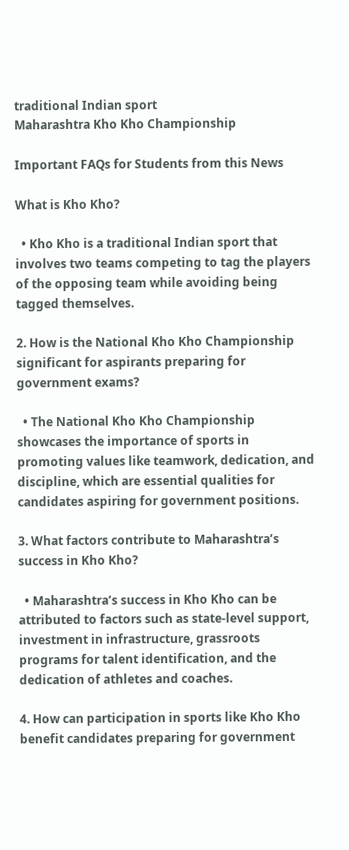traditional Indian sport
Maharashtra Kho Kho Championship

Important FAQs for Students from this News

What is Kho Kho?

  • Kho Kho is a traditional Indian sport that involves two teams competing to tag the players of the opposing team while avoiding being tagged themselves.

2. How is the National Kho Kho Championship significant for aspirants preparing for government exams?

  • The National Kho Kho Championship showcases the importance of sports in promoting values like teamwork, dedication, and discipline, which are essential qualities for candidates aspiring for government positions.

3. What factors contribute to Maharashtra’s success in Kho Kho?

  • Maharashtra’s success in Kho Kho can be attributed to factors such as state-level support, investment in infrastructure, grassroots programs for talent identification, and the dedication of athletes and coaches.

4. How can participation in sports like Kho Kho benefit candidates preparing for government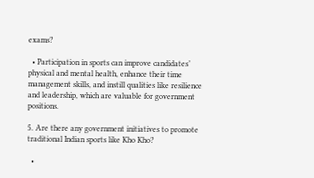exams?

  • Participation in sports can improve candidates’ physical and mental health, enhance their time management skills, and instill qualities like resilience and leadership, which are valuable for government positions.

5. Are there any government initiatives to promote traditional Indian sports like Kho Kho?

  •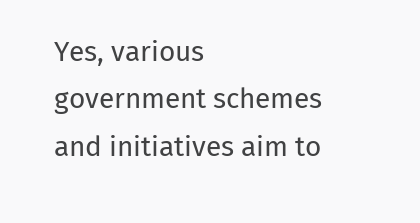Yes, various government schemes and initiatives aim to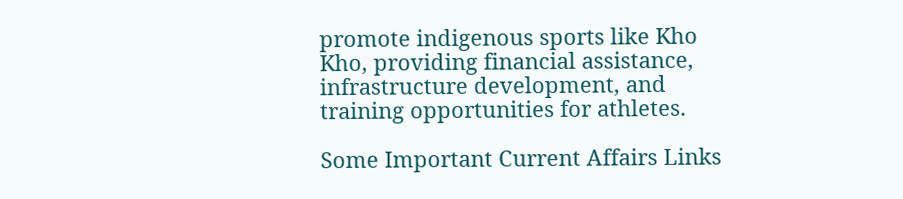promote indigenous sports like Kho Kho, providing financial assistance, infrastructure development, and training opportunities for athletes.

Some Important Current Affairs Links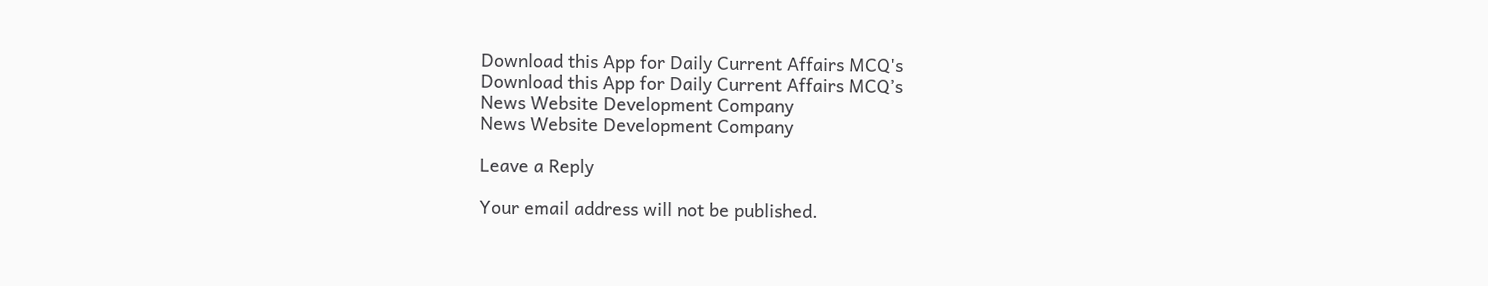Download this App for Daily Current Affairs MCQ's
Download this App for Daily Current Affairs MCQ’s
News Website Development Company
News Website Development Company

Leave a Reply

Your email address will not be published.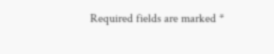Required fields are marked *